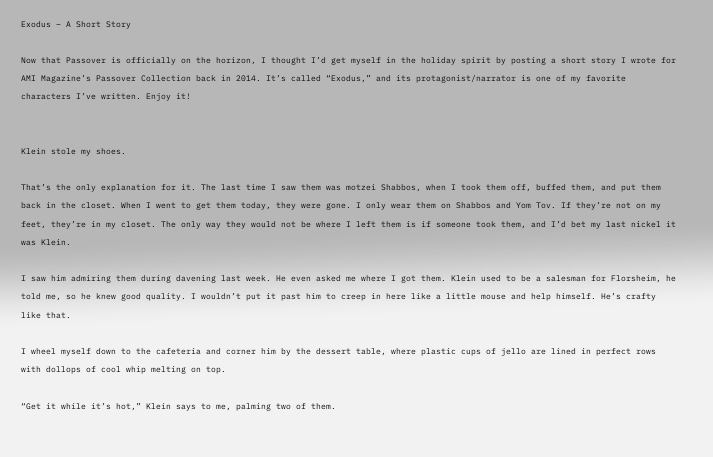Exodus – A Short Story

Now that Passover is officially on the horizon, I thought I’d get myself in the holiday spirit by posting a short story I wrote for AMI Magazine’s Passover Collection back in 2014. It’s called “Exodus,” and its protagonist/narrator is one of my favorite characters I’ve written. Enjoy it!


Klein stole my shoes.

That’s the only explanation for it. The last time I saw them was motzei Shabbos, when I took them off, buffed them, and put them back in the closet. When I went to get them today, they were gone. I only wear them on Shabbos and Yom Tov. If they’re not on my feet, they’re in my closet. The only way they would not be where I left them is if someone took them, and I’d bet my last nickel it was Klein.

I saw him admiring them during davening last week. He even asked me where I got them. Klein used to be a salesman for Florsheim, he told me, so he knew good quality. I wouldn’t put it past him to creep in here like a little mouse and help himself. He’s crafty like that.

I wheel myself down to the cafeteria and corner him by the dessert table, where plastic cups of jello are lined in perfect rows with dollops of cool whip melting on top.

“Get it while it’s hot,” Klein says to me, palming two of them.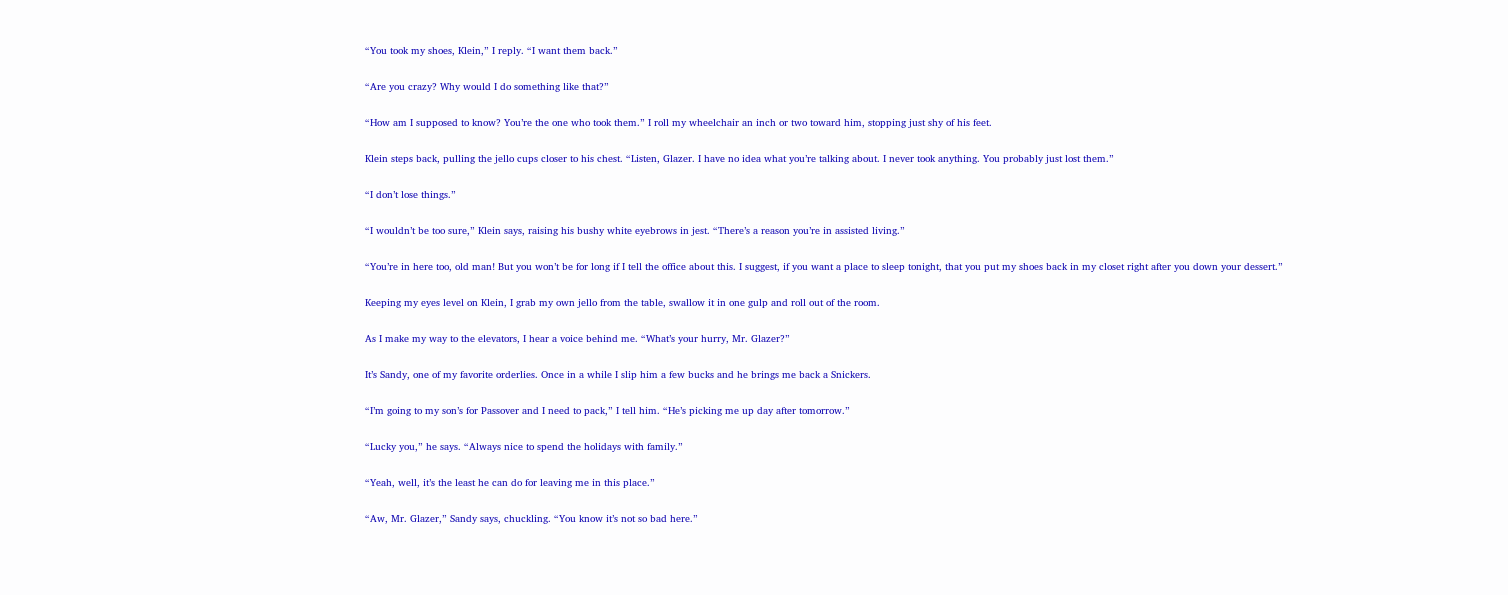“You took my shoes, Klein,” I reply. “I want them back.”

“Are you crazy? Why would I do something like that?”

“How am I supposed to know? You’re the one who took them.” I roll my wheelchair an inch or two toward him, stopping just shy of his feet.

Klein steps back, pulling the jello cups closer to his chest. “Listen, Glazer. I have no idea what you’re talking about. I never took anything. You probably just lost them.”

“I don’t lose things.”

“I wouldn’t be too sure,” Klein says, raising his bushy white eyebrows in jest. “There’s a reason you’re in assisted living.”

“You’re in here too, old man! But you won’t be for long if I tell the office about this. I suggest, if you want a place to sleep tonight, that you put my shoes back in my closet right after you down your dessert.”

Keeping my eyes level on Klein, I grab my own jello from the table, swallow it in one gulp and roll out of the room.

As I make my way to the elevators, I hear a voice behind me. “What’s your hurry, Mr. Glazer?”

It’s Sandy, one of my favorite orderlies. Once in a while I slip him a few bucks and he brings me back a Snickers.

“I’m going to my son’s for Passover and I need to pack,” I tell him. “He’s picking me up day after tomorrow.”

“Lucky you,” he says. “Always nice to spend the holidays with family.”

“Yeah, well, it’s the least he can do for leaving me in this place.”

“Aw, Mr. Glazer,” Sandy says, chuckling. “You know it’s not so bad here.”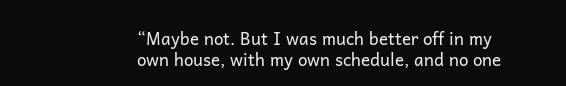“Maybe not. But I was much better off in my own house, with my own schedule, and no one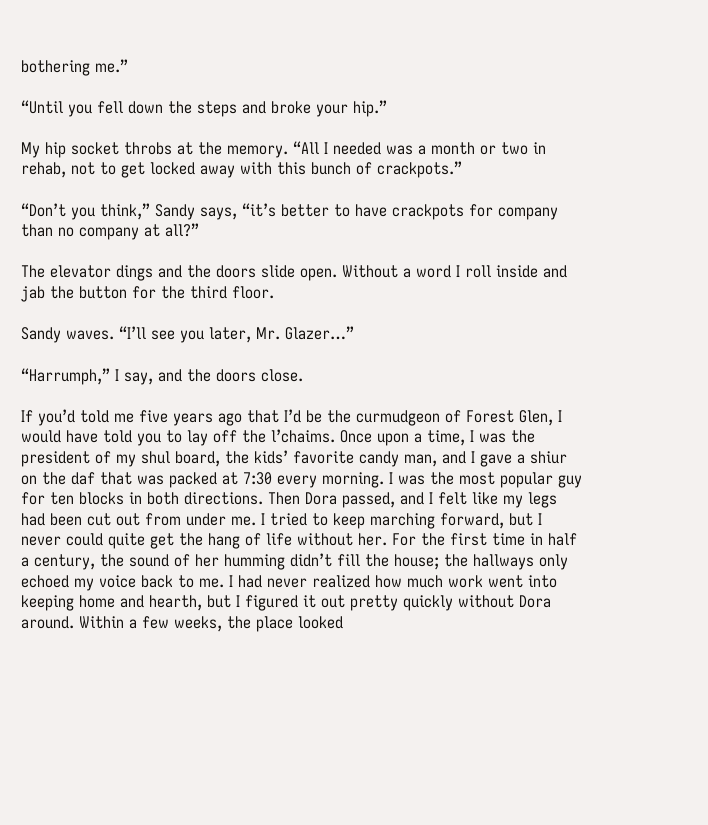bothering me.”

“Until you fell down the steps and broke your hip.”

My hip socket throbs at the memory. “All I needed was a month or two in rehab, not to get locked away with this bunch of crackpots.”

“Don’t you think,” Sandy says, “it’s better to have crackpots for company than no company at all?”

The elevator dings and the doors slide open. Without a word I roll inside and jab the button for the third floor.

Sandy waves. “I’ll see you later, Mr. Glazer…”

“Harrumph,” I say, and the doors close.

If you’d told me five years ago that I’d be the curmudgeon of Forest Glen, I would have told you to lay off the l’chaims. Once upon a time, I was the president of my shul board, the kids’ favorite candy man, and I gave a shiur on the daf that was packed at 7:30 every morning. I was the most popular guy for ten blocks in both directions. Then Dora passed, and I felt like my legs had been cut out from under me. I tried to keep marching forward, but I never could quite get the hang of life without her. For the first time in half a century, the sound of her humming didn’t fill the house; the hallways only echoed my voice back to me. I had never realized how much work went into keeping home and hearth, but I figured it out pretty quickly without Dora around. Within a few weeks, the place looked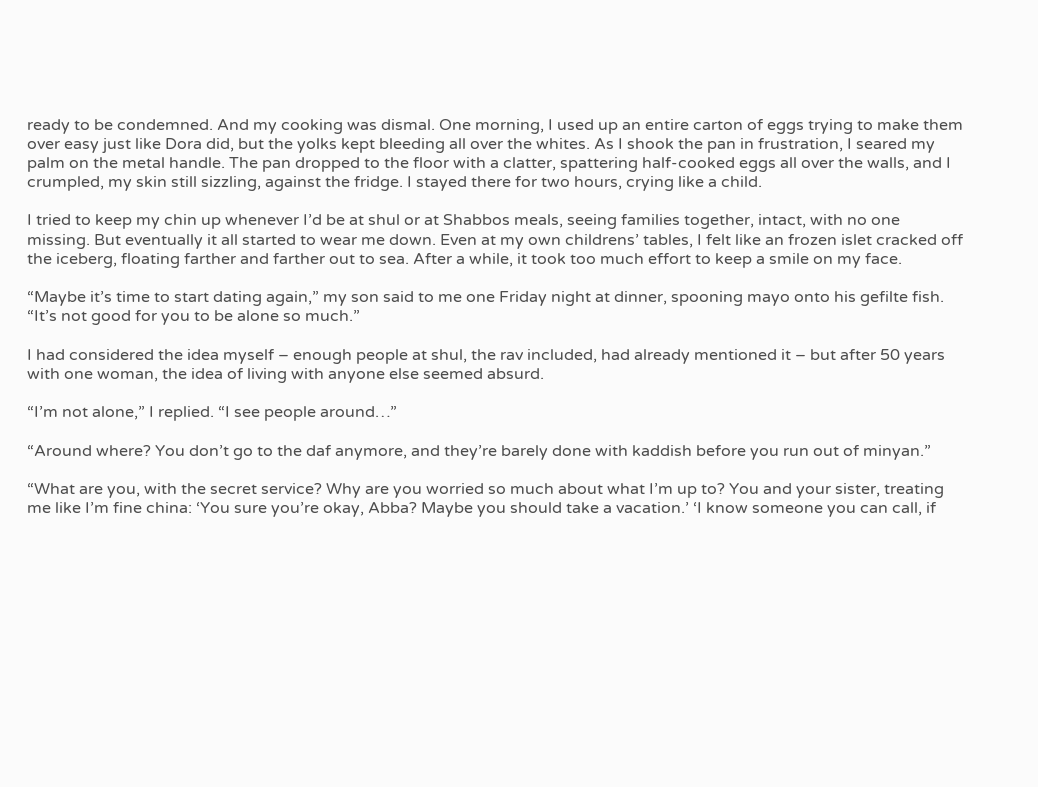ready to be condemned. And my cooking was dismal. One morning, I used up an entire carton of eggs trying to make them over easy just like Dora did, but the yolks kept bleeding all over the whites. As I shook the pan in frustration, I seared my palm on the metal handle. The pan dropped to the floor with a clatter, spattering half-cooked eggs all over the walls, and I crumpled, my skin still sizzling, against the fridge. I stayed there for two hours, crying like a child.

I tried to keep my chin up whenever I’d be at shul or at Shabbos meals, seeing families together, intact, with no one missing. But eventually it all started to wear me down. Even at my own childrens’ tables, I felt like an frozen islet cracked off the iceberg, floating farther and farther out to sea. After a while, it took too much effort to keep a smile on my face.

“Maybe it’s time to start dating again,” my son said to me one Friday night at dinner, spooning mayo onto his gefilte fish. “It’s not good for you to be alone so much.”

I had considered the idea myself – enough people at shul, the rav included, had already mentioned it – but after 50 years with one woman, the idea of living with anyone else seemed absurd.

“I’m not alone,” I replied. “I see people around…”

“Around where? You don’t go to the daf anymore, and they’re barely done with kaddish before you run out of minyan.”

“What are you, with the secret service? Why are you worried so much about what I’m up to? You and your sister, treating me like I’m fine china: ‘You sure you’re okay, Abba? Maybe you should take a vacation.’ ‘I know someone you can call, if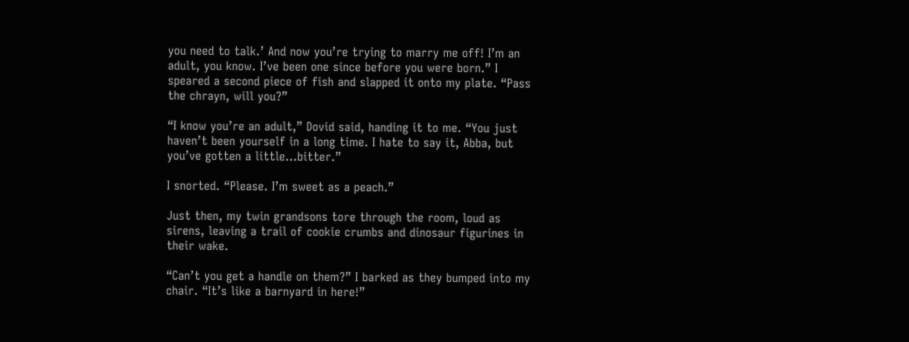you need to talk.’ And now you’re trying to marry me off! I’m an adult, you know. I’ve been one since before you were born.” I speared a second piece of fish and slapped it onto my plate. “Pass the chrayn, will you?”

“I know you’re an adult,” Dovid said, handing it to me. “You just haven’t been yourself in a long time. I hate to say it, Abba, but you’ve gotten a little…bitter.”

I snorted. “Please. I’m sweet as a peach.”

Just then, my twin grandsons tore through the room, loud as sirens, leaving a trail of cookie crumbs and dinosaur figurines in their wake.

“Can’t you get a handle on them?” I barked as they bumped into my chair. “It’s like a barnyard in here!”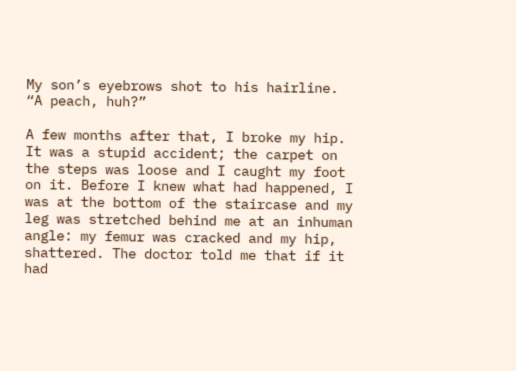My son’s eyebrows shot to his hairline. “A peach, huh?”

A few months after that, I broke my hip. It was a stupid accident; the carpet on the steps was loose and I caught my foot on it. Before I knew what had happened, I was at the bottom of the staircase and my leg was stretched behind me at an inhuman angle: my femur was cracked and my hip, shattered. The doctor told me that if it had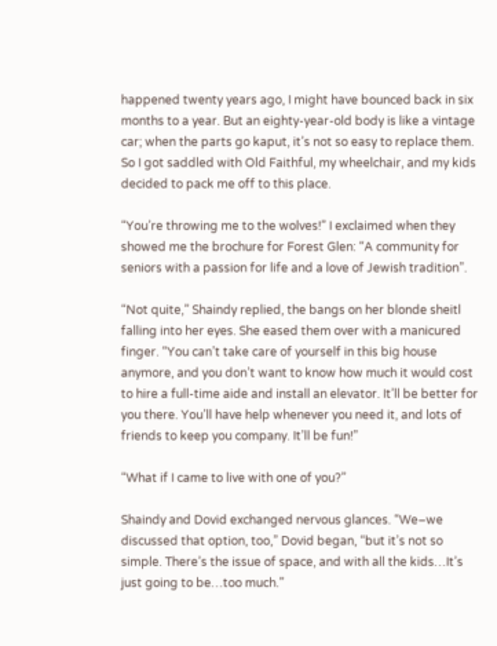happened twenty years ago, I might have bounced back in six months to a year. But an eighty-year-old body is like a vintage car; when the parts go kaput, it’s not so easy to replace them. So I got saddled with Old Faithful, my wheelchair, and my kids decided to pack me off to this place.

“You’re throwing me to the wolves!” I exclaimed when they showed me the brochure for Forest Glen: “A community for seniors with a passion for life and a love of Jewish tradition”.

“Not quite,” Shaindy replied, the bangs on her blonde sheitl falling into her eyes. She eased them over with a manicured finger. “You can’t take care of yourself in this big house anymore, and you don’t want to know how much it would cost to hire a full-time aide and install an elevator. It’ll be better for you there. You’ll have help whenever you need it, and lots of friends to keep you company. It’ll be fun!”

“What if I came to live with one of you?”

Shaindy and Dovid exchanged nervous glances. “We–we discussed that option, too,” Dovid began, “but it’s not so simple. There’s the issue of space, and with all the kids…It’s just going to be…too much.”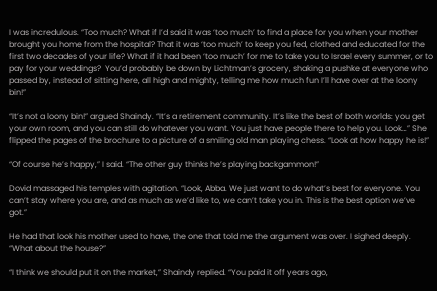I was incredulous. “Too much? What if I’d said it was ‘too much’ to find a place for you when your mother brought you home from the hospital? That it was ‘too much’ to keep you fed, clothed and educated for the first two decades of your life? What if it had been ‘too much’ for me to take you to Israel every summer, or to pay for your weddings?  You’d probably be down by Lichtman’s grocery, shaking a pushke at everyone who passed by, instead of sitting here, all high and mighty, telling me how much fun I’ll have over at the loony bin!”

“It’s not a loony bin!” argued Shaindy. “It’s a retirement community. It’s like the best of both worlds: you get your own room, and you can still do whatever you want. You just have people there to help you. Look…” She flipped the pages of the brochure to a picture of a smiling old man playing chess. “Look at how happy he is!”

“Of course he’s happy,” I said. “The other guy thinks he’s playing backgammon!”

Dovid massaged his temples with agitation. “Look, Abba. We just want to do what’s best for everyone. You can’t stay where you are, and as much as we’d like to, we can’t take you in. This is the best option we’ve got.”

He had that look his mother used to have, the one that told me the argument was over. I sighed deeply. “What about the house?”

“I think we should put it on the market,” Shaindy replied. “You paid it off years ago,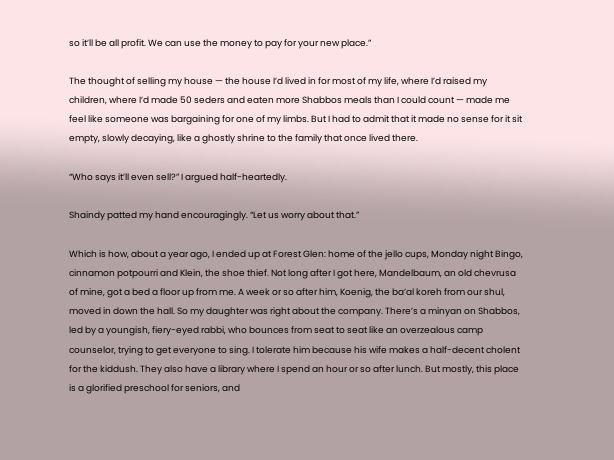so it’ll be all profit. We can use the money to pay for your new place.”

The thought of selling my house — the house I’d lived in for most of my life, where I’d raised my children, where I’d made 50 seders and eaten more Shabbos meals than I could count — made me feel like someone was bargaining for one of my limbs. But I had to admit that it made no sense for it sit empty, slowly decaying, like a ghostly shrine to the family that once lived there.

“Who says it’ll even sell?” I argued half-heartedly.

Shaindy patted my hand encouragingly. “Let us worry about that.”

Which is how, about a year ago, I ended up at Forest Glen: home of the jello cups, Monday night Bingo, cinnamon potpourri and Klein, the shoe thief. Not long after I got here, Mandelbaum, an old chevrusa of mine, got a bed a floor up from me. A week or so after him, Koenig, the ba’al koreh from our shul, moved in down the hall. So my daughter was right about the company. There’s a minyan on Shabbos, led by a youngish, fiery-eyed rabbi, who bounces from seat to seat like an overzealous camp counselor, trying to get everyone to sing. I tolerate him because his wife makes a half-decent cholent for the kiddush. They also have a library where I spend an hour or so after lunch. But mostly, this place is a glorified preschool for seniors, and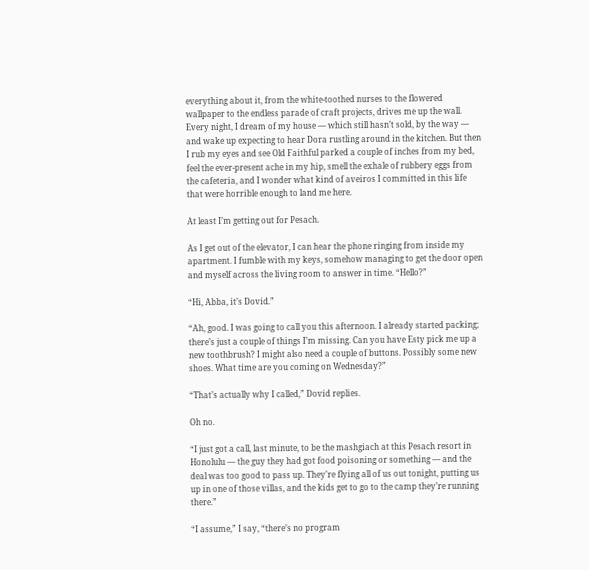everything about it, from the white-toothed nurses to the flowered wallpaper to the endless parade of craft projects, drives me up the wall. Every night, I dream of my house — which still hasn’t sold, by the way — and wake up expecting to hear Dora rustling around in the kitchen. But then I rub my eyes and see Old Faithful parked a couple of inches from my bed, feel the ever-present ache in my hip, smell the exhale of rubbery eggs from the cafeteria, and I wonder what kind of aveiros I committed in this life that were horrible enough to land me here.

At least I’m getting out for Pesach.

As I get out of the elevator, I can hear the phone ringing from inside my apartment. I fumble with my keys, somehow managing to get the door open and myself across the living room to answer in time. “Hello?”

“Hi, Abba, it’s Dovid.”

“Ah, good. I was going to call you this afternoon. I already started packing; there’s just a couple of things I’m missing. Can you have Esty pick me up a new toothbrush? I might also need a couple of buttons. Possibly some new shoes. What time are you coming on Wednesday?”

“That’s actually why I called,” Dovid replies.

Oh no.

“I just got a call, last minute, to be the mashgiach at this Pesach resort in Honolulu — the guy they had got food poisoning or something — and the deal was too good to pass up. They’re flying all of us out tonight, putting us up in one of those villas, and the kids get to go to the camp they’re running there.”

“I assume,” I say, “there’s no program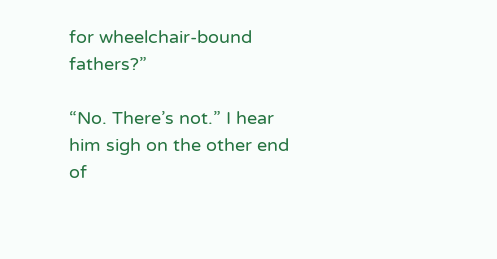for wheelchair-bound fathers?”

“No. There’s not.” I hear him sigh on the other end of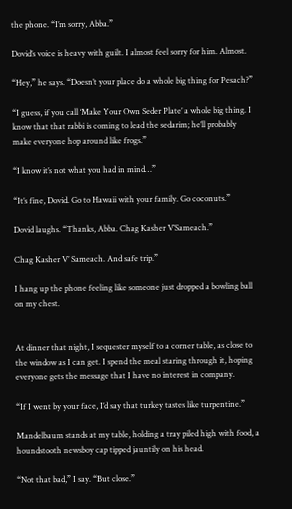the phone. “I’m sorry, Abba.”

Dovid’s voice is heavy with guilt. I almost feel sorry for him. Almost.

“Hey,” he says. “Doesn’t your place do a whole big thing for Pesach?”

“I guess, if you call ‘Make Your Own Seder Plate’ a whole big thing. I know that that rabbi is coming to lead the sedarim; he’ll probably make everyone hop around like frogs.”

“I know it’s not what you had in mind…”

“It’s fine, Dovid. Go to Hawaii with your family. Go coconuts.”

Dovid laughs. “Thanks, Abba. Chag Kasher V’Sameach.”

Chag Kasher V’ Sameach. And safe trip.”

I hang up the phone feeling like someone just dropped a bowling ball on my chest.


At dinner that night, I sequester myself to a corner table, as close to the window as I can get. I spend the meal staring through it, hoping everyone gets the message that I have no interest in company.

“If I went by your face, I’d say that turkey tastes like turpentine.”

Mandelbaum stands at my table, holding a tray piled high with food, a houndstooth newsboy cap tipped jauntily on his head.

“Not that bad,” I say. “But close.”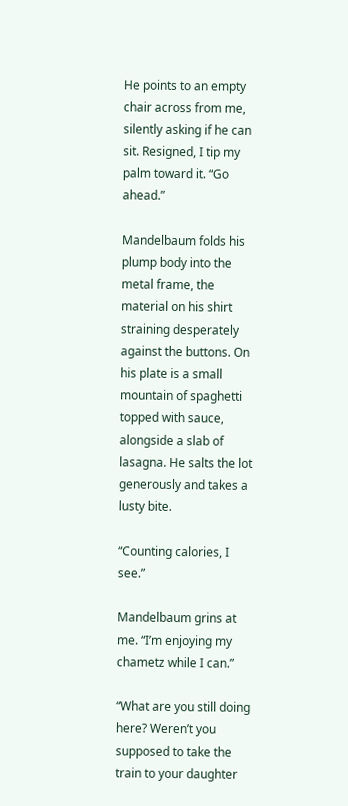He points to an empty chair across from me, silently asking if he can sit. Resigned, I tip my palm toward it. “Go ahead.”

Mandelbaum folds his plump body into the metal frame, the material on his shirt straining desperately against the buttons. On his plate is a small mountain of spaghetti topped with sauce, alongside a slab of lasagna. He salts the lot generously and takes a lusty bite.

“Counting calories, I see.”

Mandelbaum grins at me. “I’m enjoying my chametz while I can.”

“What are you still doing here? Weren’t you supposed to take the train to your daughter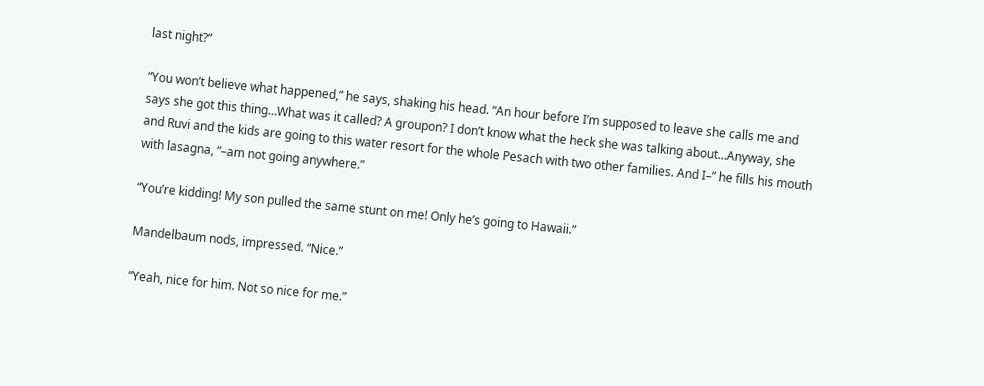last night?”

“You won’t believe what happened,” he says, shaking his head. “An hour before I’m supposed to leave she calls me and says she got this thing…What was it called? A groupon? I don’t know what the heck she was talking about…Anyway, she and Ruvi and the kids are going to this water resort for the whole Pesach with two other families. And I–” he fills his mouth with lasagna, “–am not going anywhere.”

“You’re kidding! My son pulled the same stunt on me! Only he’s going to Hawaii.”

Mandelbaum nods, impressed. “Nice.”

“Yeah, nice for him. Not so nice for me.”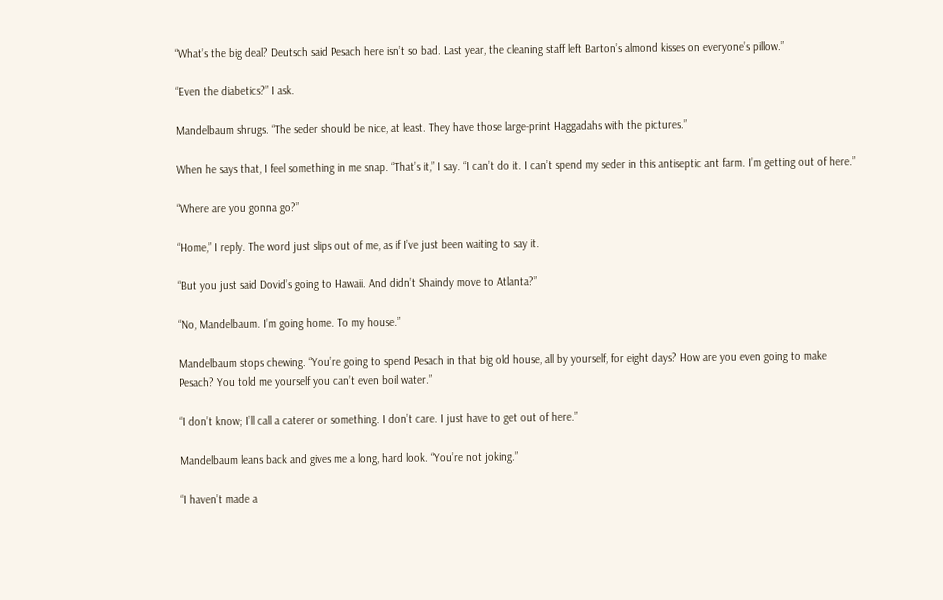“What’s the big deal? Deutsch said Pesach here isn’t so bad. Last year, the cleaning staff left Barton’s almond kisses on everyone’s pillow.”

“Even the diabetics?” I ask.

Mandelbaum shrugs. “The seder should be nice, at least. They have those large-print Haggadahs with the pictures.”

When he says that, I feel something in me snap. “That’s it,” I say. “I can’t do it. I can’t spend my seder in this antiseptic ant farm. I’m getting out of here.”

“Where are you gonna go?”

“Home,” I reply. The word just slips out of me, as if I’ve just been waiting to say it.

“But you just said Dovid’s going to Hawaii. And didn’t Shaindy move to Atlanta?”

“No, Mandelbaum. I’m going home. To my house.”

Mandelbaum stops chewing. “You’re going to spend Pesach in that big old house, all by yourself, for eight days? How are you even going to make Pesach? You told me yourself you can’t even boil water.”

“I don’t know; I’ll call a caterer or something. I don’t care. I just have to get out of here.”

Mandelbaum leans back and gives me a long, hard look. “You’re not joking.”

“I haven’t made a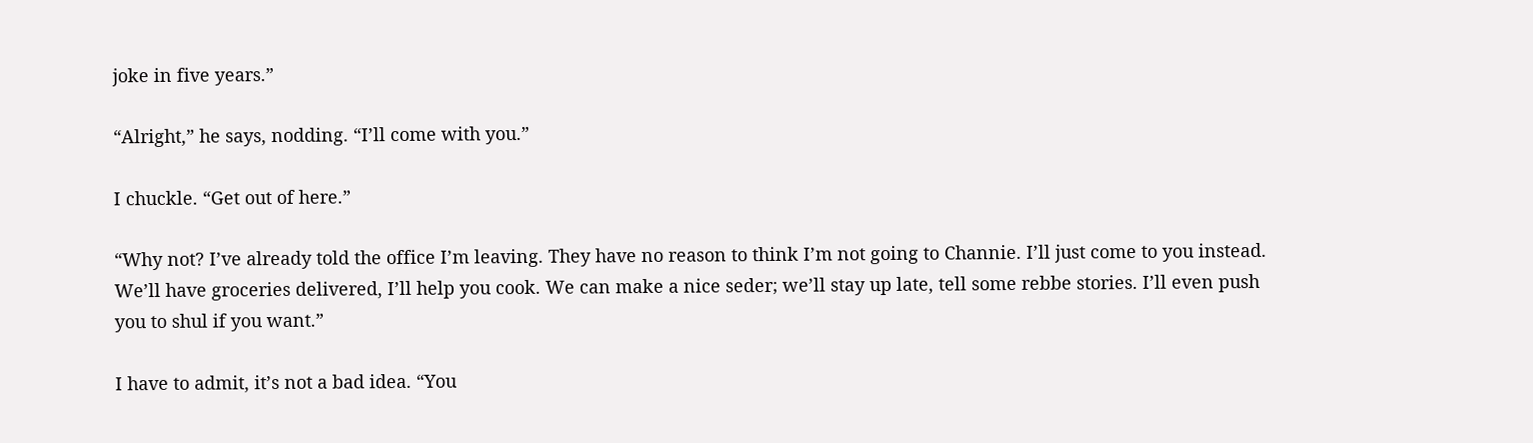joke in five years.”

“Alright,” he says, nodding. “I’ll come with you.”

I chuckle. “Get out of here.”

“Why not? I’ve already told the office I’m leaving. They have no reason to think I’m not going to Channie. I’ll just come to you instead. We’ll have groceries delivered, I’ll help you cook. We can make a nice seder; we’ll stay up late, tell some rebbe stories. I’ll even push you to shul if you want.”

I have to admit, it’s not a bad idea. “You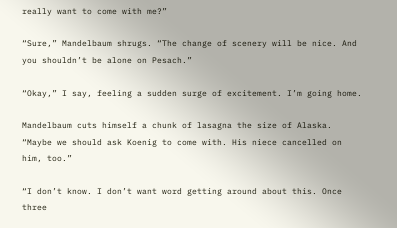really want to come with me?”

“Sure,” Mandelbaum shrugs. “The change of scenery will be nice. And you shouldn’t be alone on Pesach.”

“Okay,” I say, feeling a sudden surge of excitement. I’m going home.

Mandelbaum cuts himself a chunk of lasagna the size of Alaska. “Maybe we should ask Koenig to come with. His niece cancelled on him, too.”

“I don’t know. I don’t want word getting around about this. Once three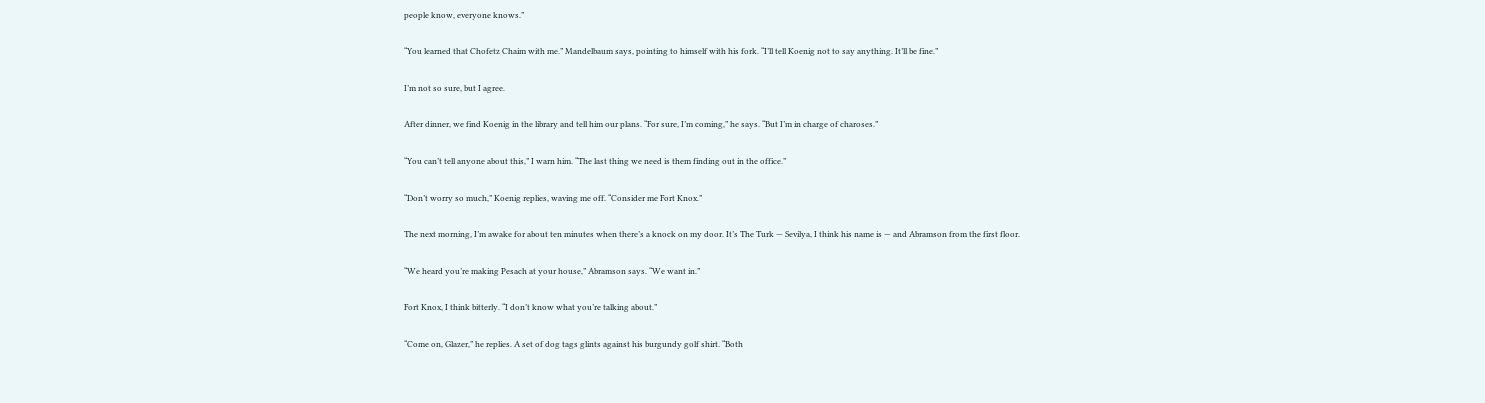people know, everyone knows.”

“You learned that Chofetz Chaim with me.” Mandelbaum says, pointing to himself with his fork. “I’ll tell Koenig not to say anything. It’ll be fine.”

I’m not so sure, but I agree.

After dinner, we find Koenig in the library and tell him our plans. “For sure, I’m coming,” he says. “But I’m in charge of charoses.”

“You can’t tell anyone about this,” I warn him. “The last thing we need is them finding out in the office.”

“Don’t worry so much,” Koenig replies, waving me off. “Consider me Fort Knox.”

The next morning, I’m awake for about ten minutes when there’s a knock on my door. It’s The Turk — Sevilya, I think his name is — and Abramson from the first floor.

“We heard you’re making Pesach at your house,” Abramson says. “We want in.”

Fort Knox, I think bitterly. “I don’t know what you’re talking about.”

“Come on, Glazer,” he replies. A set of dog tags glints against his burgundy golf shirt. “Both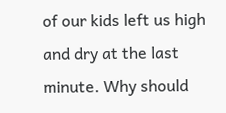of our kids left us high and dry at the last minute. Why should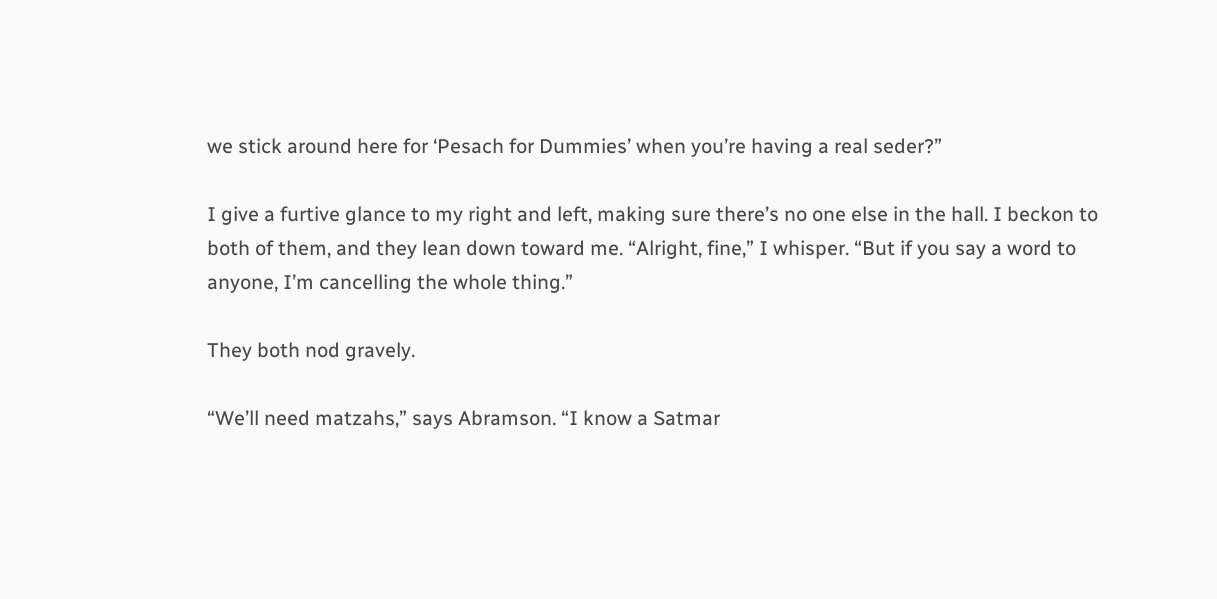we stick around here for ‘Pesach for Dummies’ when you’re having a real seder?”

I give a furtive glance to my right and left, making sure there’s no one else in the hall. I beckon to both of them, and they lean down toward me. “Alright, fine,” I whisper. “But if you say a word to anyone, I’m cancelling the whole thing.”

They both nod gravely.

“We’ll need matzahs,” says Abramson. “I know a Satmar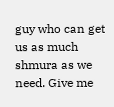guy who can get us as much shmura as we need. Give me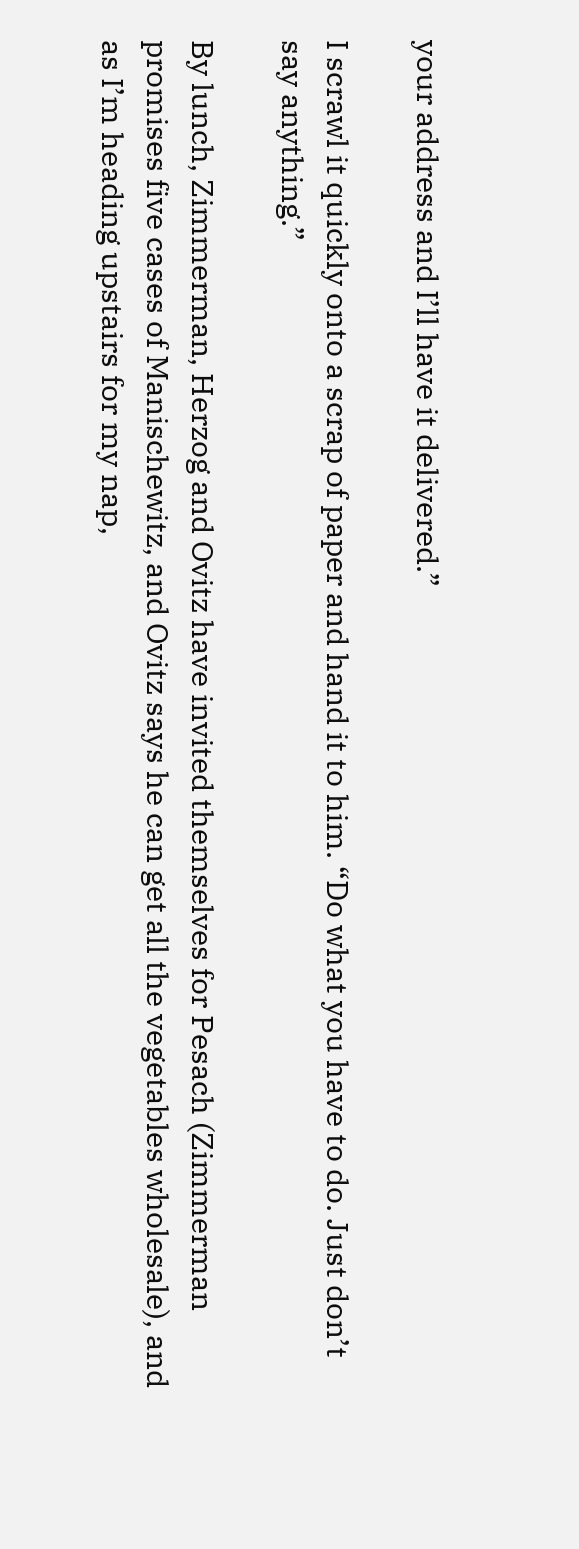your address and I’ll have it delivered.”

I scrawl it quickly onto a scrap of paper and hand it to him. “Do what you have to do. Just don’t say anything.”

By lunch, Zimmerman, Herzog and Ovitz have invited themselves for Pesach (Zimmerman promises five cases of Manischewitz, and Ovitz says he can get all the vegetables wholesale), and as I’m heading upstairs for my nap,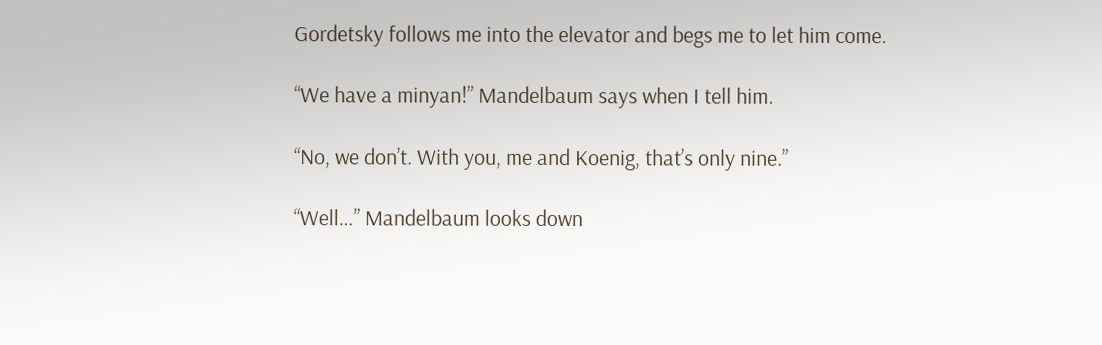Gordetsky follows me into the elevator and begs me to let him come.

“We have a minyan!” Mandelbaum says when I tell him.

“No, we don’t. With you, me and Koenig, that’s only nine.”

“Well…” Mandelbaum looks down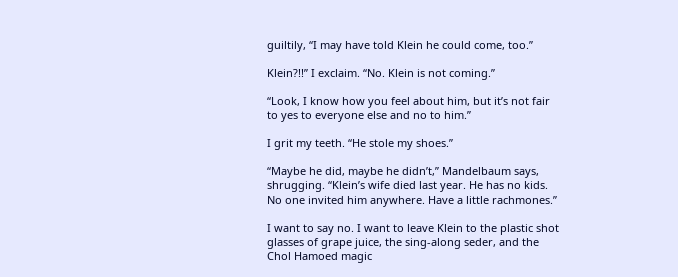guiltily, “I may have told Klein he could come, too.”

Klein?!!” I exclaim. “No. Klein is not coming.”

“Look, I know how you feel about him, but it’s not fair to yes to everyone else and no to him.”

I grit my teeth. “He stole my shoes.”

“Maybe he did, maybe he didn’t,” Mandelbaum says, shrugging. “Klein’s wife died last year. He has no kids. No one invited him anywhere. Have a little rachmones.”

I want to say no. I want to leave Klein to the plastic shot glasses of grape juice, the sing-along seder, and the Chol Hamoed magic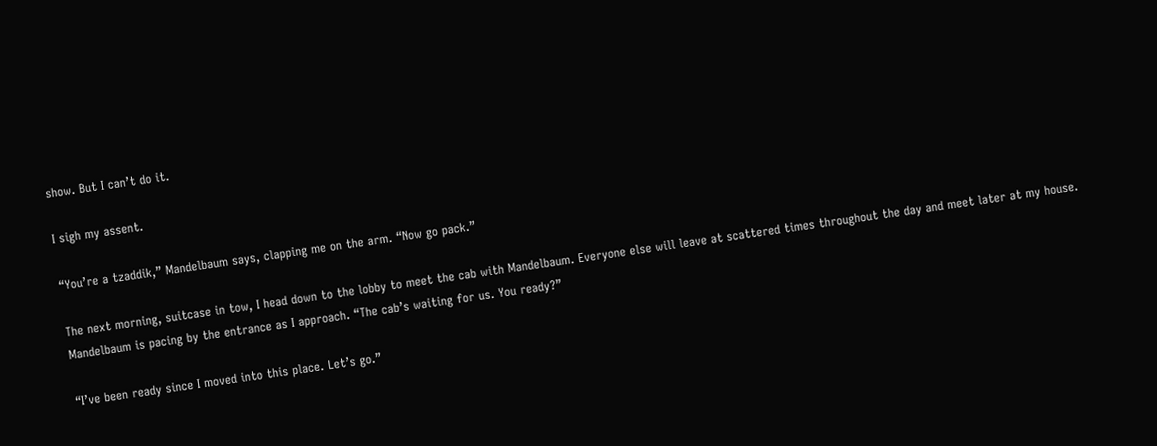show. But I can’t do it.

I sigh my assent.

“You’re a tzaddik,” Mandelbaum says, clapping me on the arm. “Now go pack.”

The next morning, suitcase in tow, I head down to the lobby to meet the cab with Mandelbaum. Everyone else will leave at scattered times throughout the day and meet later at my house. Mandelbaum is pacing by the entrance as I approach. “The cab’s waiting for us. You ready?”

“I’ve been ready since I moved into this place. Let’s go.”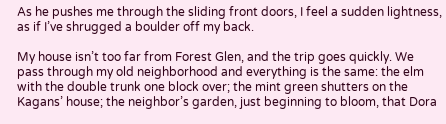As he pushes me through the sliding front doors, I feel a sudden lightness, as if I’ve shrugged a boulder off my back.

My house isn’t too far from Forest Glen, and the trip goes quickly. We pass through my old neighborhood and everything is the same: the elm with the double trunk one block over; the mint green shutters on the Kagans’ house; the neighbor’s garden, just beginning to bloom, that Dora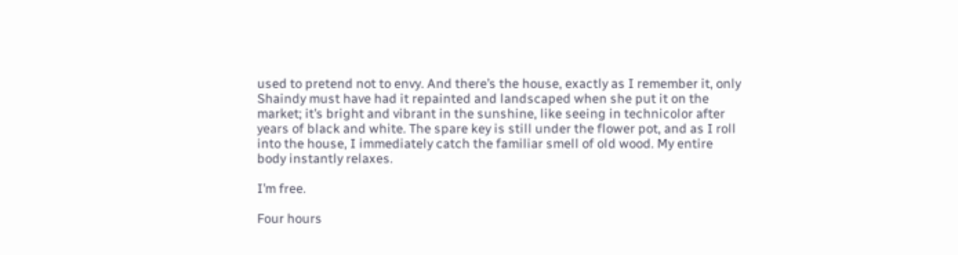used to pretend not to envy. And there’s the house, exactly as I remember it, only Shaindy must have had it repainted and landscaped when she put it on the market; it’s bright and vibrant in the sunshine, like seeing in technicolor after years of black and white. The spare key is still under the flower pot, and as I roll into the house, I immediately catch the familiar smell of old wood. My entire body instantly relaxes.

I’m free.

Four hours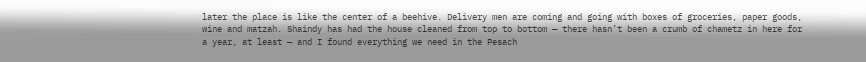later the place is like the center of a beehive. Delivery men are coming and going with boxes of groceries, paper goods, wine and matzah. Shaindy has had the house cleaned from top to bottom — there hasn’t been a crumb of chametz in here for a year, at least — and I found everything we need in the Pesach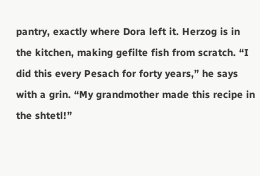pantry, exactly where Dora left it. Herzog is in the kitchen, making gefilte fish from scratch. “I did this every Pesach for forty years,” he says with a grin. “My grandmother made this recipe in the shtetl!”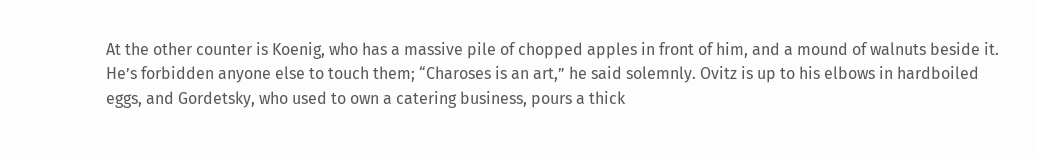At the other counter is Koenig, who has a massive pile of chopped apples in front of him, and a mound of walnuts beside it. He’s forbidden anyone else to touch them; “Charoses is an art,” he said solemnly. Ovitz is up to his elbows in hardboiled eggs, and Gordetsky, who used to own a catering business, pours a thick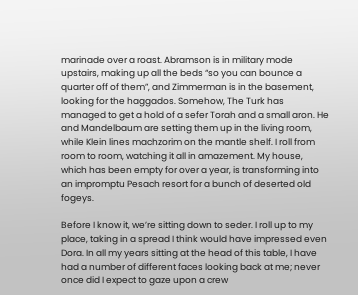marinade over a roast. Abramson is in military mode upstairs, making up all the beds “so you can bounce a quarter off of them”, and Zimmerman is in the basement, looking for the haggados. Somehow, The Turk has managed to get a hold of a sefer Torah and a small aron. He and Mandelbaum are setting them up in the living room, while Klein lines machzorim on the mantle shelf. I roll from room to room, watching it all in amazement. My house, which has been empty for over a year, is transforming into an impromptu Pesach resort for a bunch of deserted old fogeys.

Before I know it, we’re sitting down to seder. I roll up to my place, taking in a spread I think would have impressed even Dora. In all my years sitting at the head of this table, I have had a number of different faces looking back at me; never once did I expect to gaze upon a crew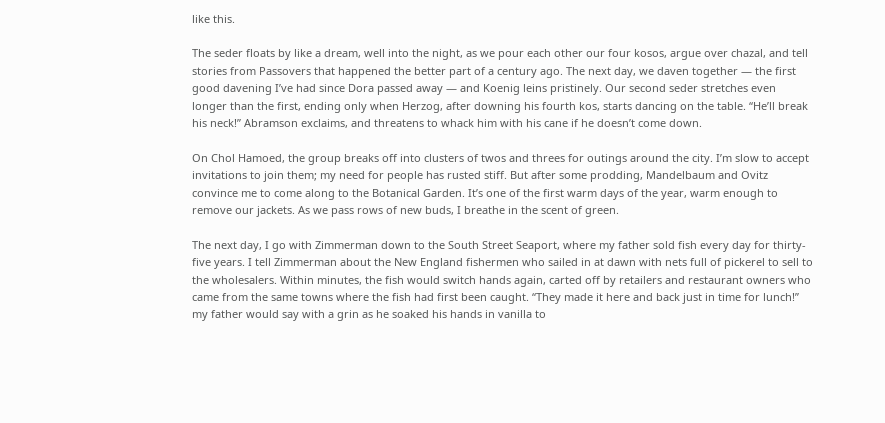like this.

The seder floats by like a dream, well into the night, as we pour each other our four kosos, argue over chazal, and tell stories from Passovers that happened the better part of a century ago. The next day, we daven together — the first good davening I’ve had since Dora passed away — and Koenig leins pristinely. Our second seder stretches even longer than the first, ending only when Herzog, after downing his fourth kos, starts dancing on the table. “He’ll break his neck!” Abramson exclaims, and threatens to whack him with his cane if he doesn’t come down.

On Chol Hamoed, the group breaks off into clusters of twos and threes for outings around the city. I’m slow to accept invitations to join them; my need for people has rusted stiff. But after some prodding, Mandelbaum and Ovitz convince me to come along to the Botanical Garden. It’s one of the first warm days of the year, warm enough to remove our jackets. As we pass rows of new buds, I breathe in the scent of green.

The next day, I go with Zimmerman down to the South Street Seaport, where my father sold fish every day for thirty-five years. I tell Zimmerman about the New England fishermen who sailed in at dawn with nets full of pickerel to sell to the wholesalers. Within minutes, the fish would switch hands again, carted off by retailers and restaurant owners who came from the same towns where the fish had first been caught. “They made it here and back just in time for lunch!” my father would say with a grin as he soaked his hands in vanilla to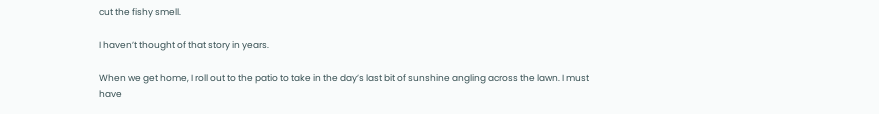cut the fishy smell.

I haven’t thought of that story in years.

When we get home, I roll out to the patio to take in the day’s last bit of sunshine angling across the lawn. I must have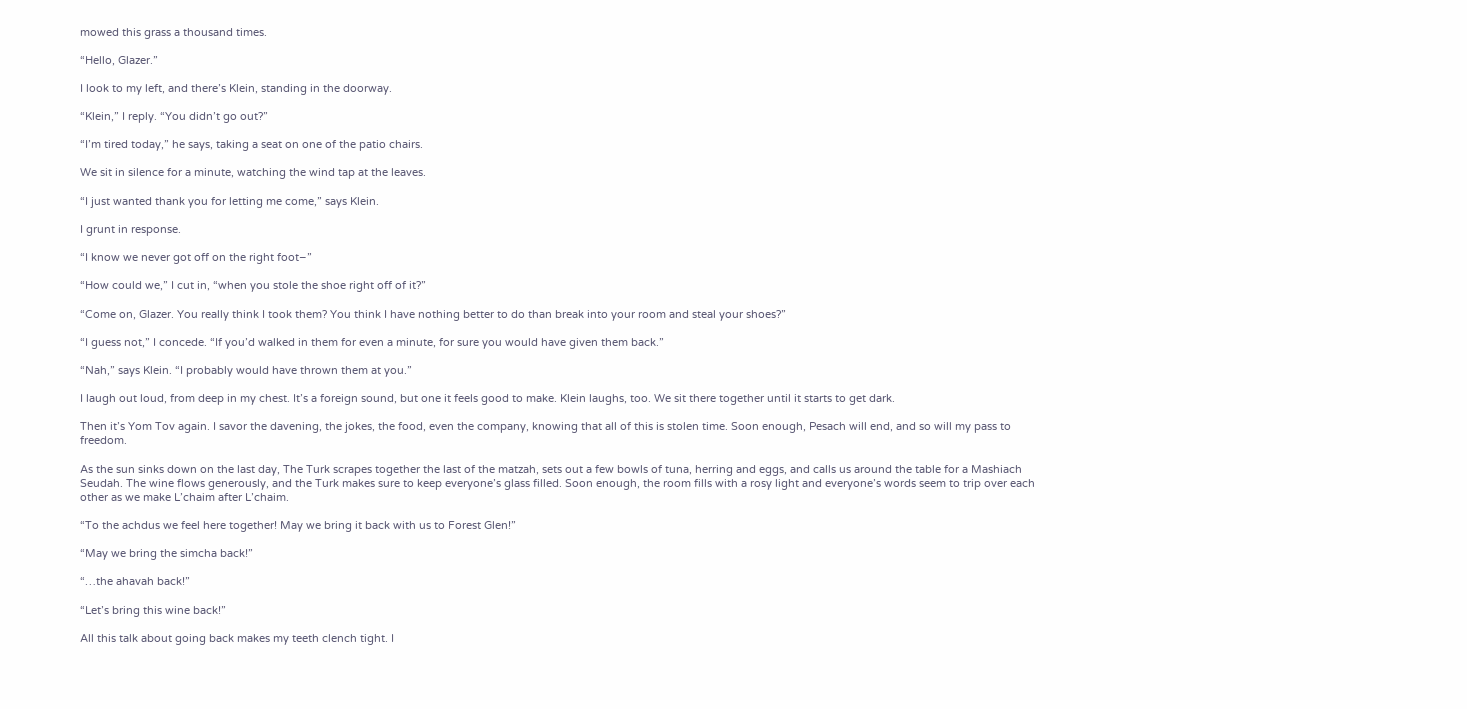mowed this grass a thousand times.

“Hello, Glazer.”

I look to my left, and there’s Klein, standing in the doorway.

“Klein,” I reply. “You didn’t go out?”

“I’m tired today,” he says, taking a seat on one of the patio chairs.

We sit in silence for a minute, watching the wind tap at the leaves.

“I just wanted thank you for letting me come,” says Klein.

I grunt in response.

“I know we never got off on the right foot–”

“How could we,” I cut in, “when you stole the shoe right off of it?”

“Come on, Glazer. You really think I took them? You think I have nothing better to do than break into your room and steal your shoes?”

“I guess not,” I concede. “If you’d walked in them for even a minute, for sure you would have given them back.”

“Nah,” says Klein. “I probably would have thrown them at you.”

I laugh out loud, from deep in my chest. It’s a foreign sound, but one it feels good to make. Klein laughs, too. We sit there together until it starts to get dark.

Then it’s Yom Tov again. I savor the davening, the jokes, the food, even the company, knowing that all of this is stolen time. Soon enough, Pesach will end, and so will my pass to freedom.

As the sun sinks down on the last day, The Turk scrapes together the last of the matzah, sets out a few bowls of tuna, herring and eggs, and calls us around the table for a Mashiach Seudah. The wine flows generously, and the Turk makes sure to keep everyone’s glass filled. Soon enough, the room fills with a rosy light and everyone’s words seem to trip over each other as we make L’chaim after L’chaim.

“To the achdus we feel here together! May we bring it back with us to Forest Glen!”

“May we bring the simcha back!”

“…the ahavah back!”

“Let’s bring this wine back!”

All this talk about going back makes my teeth clench tight. I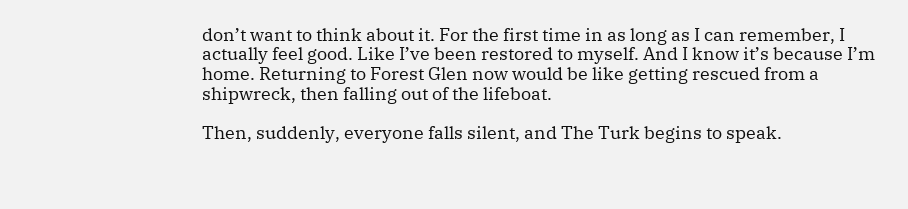don’t want to think about it. For the first time in as long as I can remember, I actually feel good. Like I’ve been restored to myself. And I know it’s because I’m home. Returning to Forest Glen now would be like getting rescued from a shipwreck, then falling out of the lifeboat.

Then, suddenly, everyone falls silent, and The Turk begins to speak.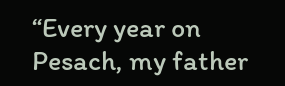“Every year on Pesach, my father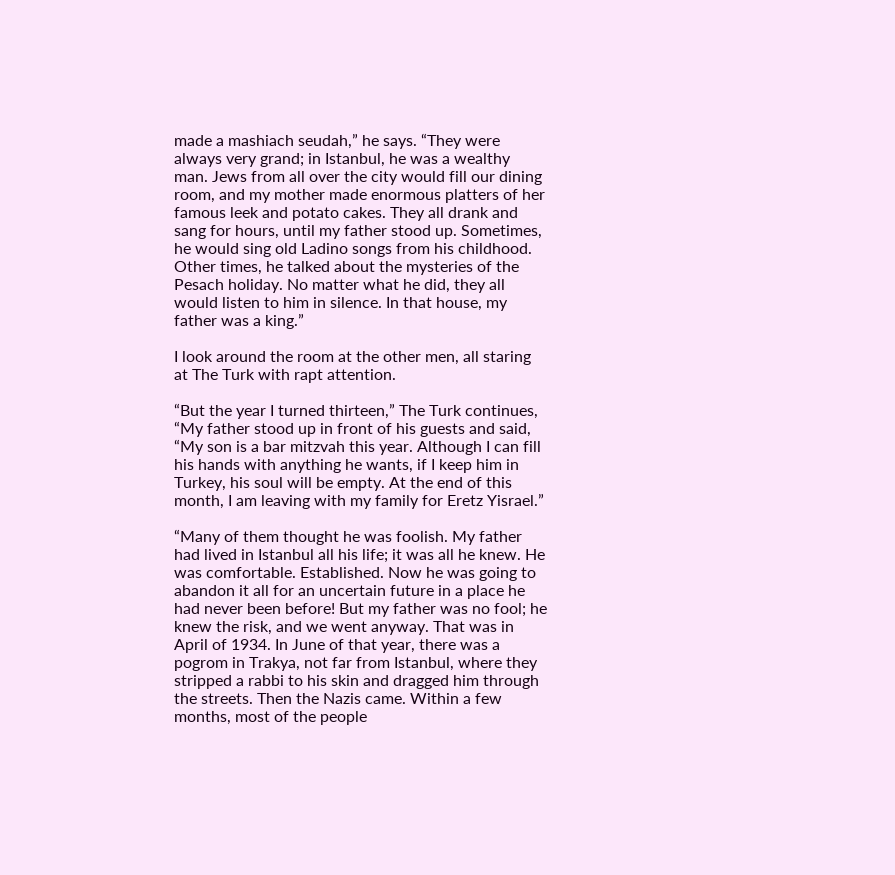made a mashiach seudah,” he says. “They were always very grand; in Istanbul, he was a wealthy man. Jews from all over the city would fill our dining room, and my mother made enormous platters of her famous leek and potato cakes. They all drank and sang for hours, until my father stood up. Sometimes, he would sing old Ladino songs from his childhood. Other times, he talked about the mysteries of the Pesach holiday. No matter what he did, they all would listen to him in silence. In that house, my father was a king.”

I look around the room at the other men, all staring at The Turk with rapt attention.

“But the year I turned thirteen,” The Turk continues, “My father stood up in front of his guests and said, “My son is a bar mitzvah this year. Although I can fill his hands with anything he wants, if I keep him in Turkey, his soul will be empty. At the end of this month, I am leaving with my family for Eretz Yisrael.”

“Many of them thought he was foolish. My father had lived in Istanbul all his life; it was all he knew. He was comfortable. Established. Now he was going to abandon it all for an uncertain future in a place he had never been before! But my father was no fool; he knew the risk, and we went anyway. That was in April of 1934. In June of that year, there was a pogrom in Trakya, not far from Istanbul, where they stripped a rabbi to his skin and dragged him through the streets. Then the Nazis came. Within a few months, most of the people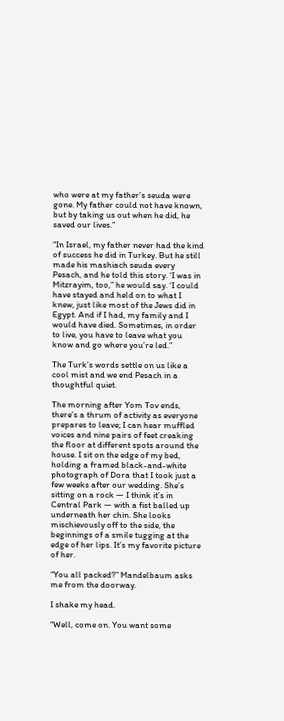who were at my father’s seuda were gone. My father could not have known, but by taking us out when he did, he saved our lives.”

“In Israel, my father never had the kind of success he did in Turkey. But he still made his mashiach seuda every Pesach, and he told this story. ‘I was in Mitzrayim, too,” he would say. ‘I could have stayed and held on to what I knew, just like most of the Jews did in Egypt. And if I had, my family and I would have died. Sometimes, in order to live, you have to leave what you know and go where you’re led.”

The Turk’s words settle on us like a cool mist and we end Pesach in a thoughtful quiet.

The morning after Yom Tov ends, there’s a thrum of activity as everyone prepares to leave; I can hear muffled voices and nine pairs of feet creaking the floor at different spots around the house. I sit on the edge of my bed, holding a framed black-and-white photograph of Dora that I took just a few weeks after our wedding. She’s sitting on a rock — I think it’s in Central Park — with a fist balled up underneath her chin. She looks mischievously off to the side, the beginnings of a smile tugging at the edge of her lips. It’s my favorite picture of her.

“You all packed?” Mandelbaum asks me from the doorway.

I shake my head.

“Well, come on. You want some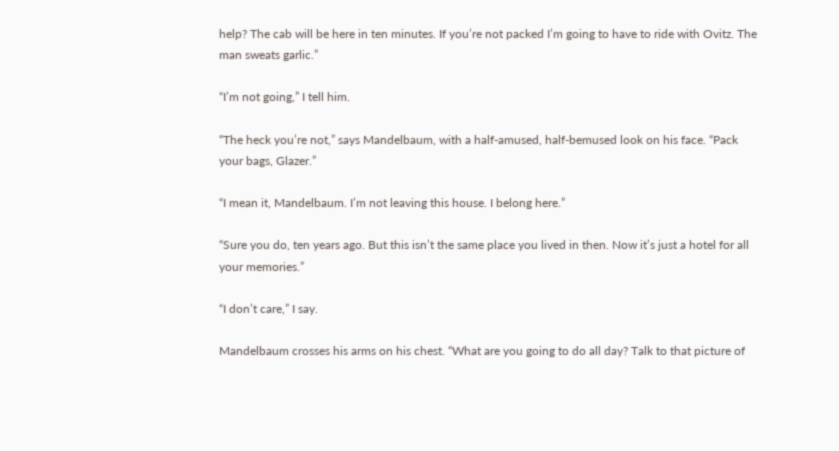help? The cab will be here in ten minutes. If you’re not packed I’m going to have to ride with Ovitz. The man sweats garlic.”

“I’m not going,” I tell him.

“The heck you’re not,” says Mandelbaum, with a half-amused, half-bemused look on his face. “Pack your bags, Glazer.”

“I mean it, Mandelbaum. I’m not leaving this house. I belong here.”

“Sure you do, ten years ago. But this isn’t the same place you lived in then. Now it’s just a hotel for all your memories.”

“I don’t care,” I say.

Mandelbaum crosses his arms on his chest. “What are you going to do all day? Talk to that picture of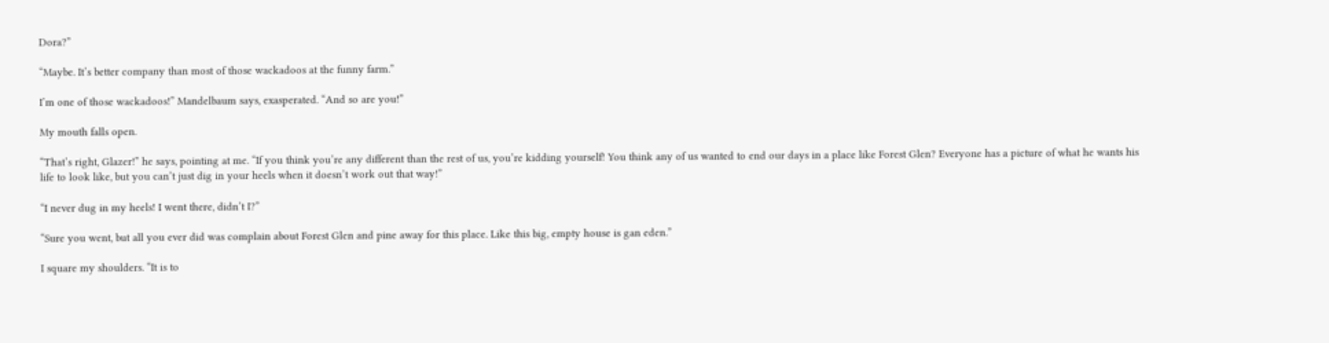Dora?”

“Maybe. It’s better company than most of those wackadoos at the funny farm.”

I’m one of those wackadoos!” Mandelbaum says, exasperated. “And so are you!”

My mouth falls open.

“That’s right, Glazer!” he says, pointing at me. “If you think you’re any different than the rest of us, you’re kidding yourself! You think any of us wanted to end our days in a place like Forest Glen? Everyone has a picture of what he wants his life to look like, but you can’t just dig in your heels when it doesn’t work out that way!”

“I never dug in my heels! I went there, didn’t I?”

“Sure you went, but all you ever did was complain about Forest Glen and pine away for this place. Like this big, empty house is gan eden.”

I square my shoulders. “It is to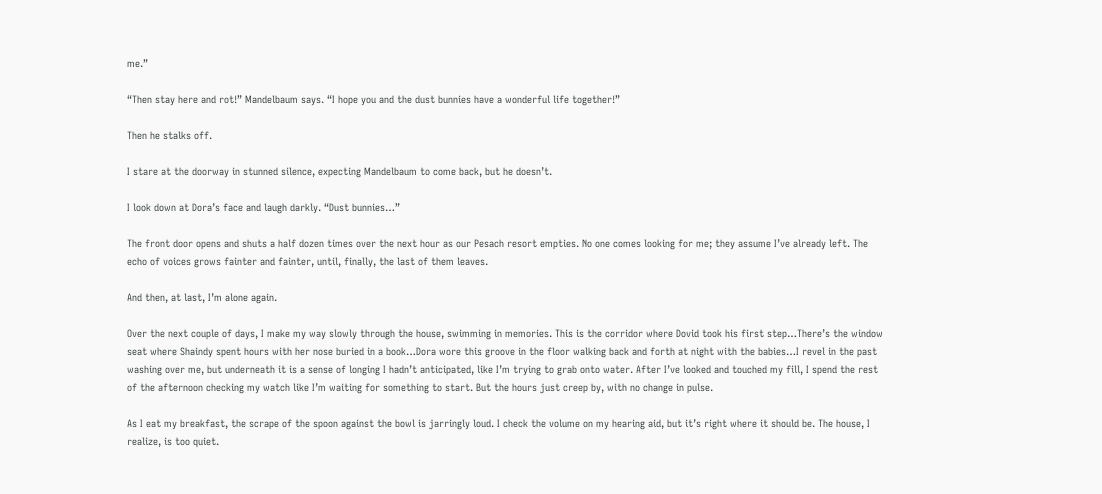me.”

“Then stay here and rot!” Mandelbaum says. “I hope you and the dust bunnies have a wonderful life together!”

Then he stalks off.

I stare at the doorway in stunned silence, expecting Mandelbaum to come back, but he doesn’t.

I look down at Dora’s face and laugh darkly. “Dust bunnies…”

The front door opens and shuts a half dozen times over the next hour as our Pesach resort empties. No one comes looking for me; they assume I’ve already left. The echo of voices grows fainter and fainter, until, finally, the last of them leaves.

And then, at last, I’m alone again.

Over the next couple of days, I make my way slowly through the house, swimming in memories. This is the corridor where Dovid took his first step…There’s the window seat where Shaindy spent hours with her nose buried in a book…Dora wore this groove in the floor walking back and forth at night with the babies…I revel in the past washing over me, but underneath it is a sense of longing I hadn’t anticipated, like I’m trying to grab onto water. After I’ve looked and touched my fill, I spend the rest of the afternoon checking my watch like I’m waiting for something to start. But the hours just creep by, with no change in pulse.

As I eat my breakfast, the scrape of the spoon against the bowl is jarringly loud. I check the volume on my hearing aid, but it’s right where it should be. The house, I realize, is too quiet.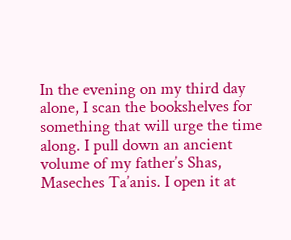In the evening on my third day alone, I scan the bookshelves for something that will urge the time along. I pull down an ancient volume of my father’s Shas, Maseches Ta’anis. I open it at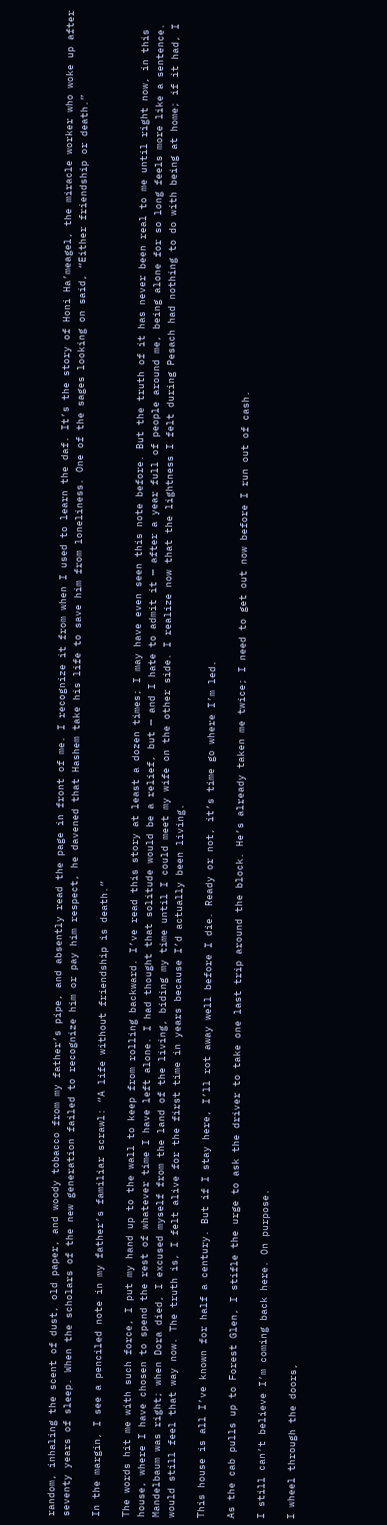random, inhaling the scent of dust, old paper, and woody tobacco from my father’s pipe, and absently read the page in front of me. I recognize it from when I used to learn the daf. It’s the story of Honi Ha’meagel, the miracle worker who woke up after seventy years of sleep. When the scholars of the new generation failed to recognize him or pay him respect, he davened that Hashem take his life to save him from loneliness. One of the sages looking on said, “Either friendship or death.”

In the margin, I see a penciled note in my father’s familiar scrawl: “A life without friendship is death.”

The words hit me with such force, I put my hand up to the wall to keep from rolling backward. I’ve read this story at least a dozen times; I may have even seen this note before. But the truth of it has never been real to me until right now, in this house, where I have chosen to spend the rest of whatever time I have left alone. I had thought that solitude would be a relief, but — and I hate to admit it — after a year full of people around me, being alone for so long feels more like a sentence. Mandelbaum was right; when Dora died, I excused myself from the land of the living, biding my time until I could meet my wife on the other side. I realize now that the lightness I felt during Pesach had nothing to do with being at home; if it had, I would still feel that way now. The truth is, I felt alive for the first time in years because I’d actually been living.

This house is all I’ve known for half a century. But if I stay here, I’ll rot away well before I die. Ready or not, it’s time go where I’m led.

As the cab pulls up to Forest Glen, I stifle the urge to ask the driver to take one last trip around the block. He’s already taken me twice; I need to get out now before I run out of cash.

I still can’t believe I’m coming back here. On purpose.

I wheel through the doors,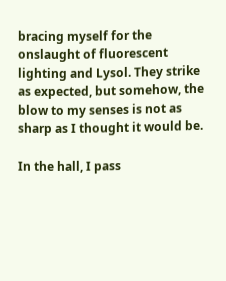bracing myself for the onslaught of fluorescent lighting and Lysol. They strike as expected, but somehow, the blow to my senses is not as sharp as I thought it would be.

In the hall, I pass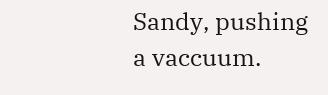Sandy, pushing a vaccuum.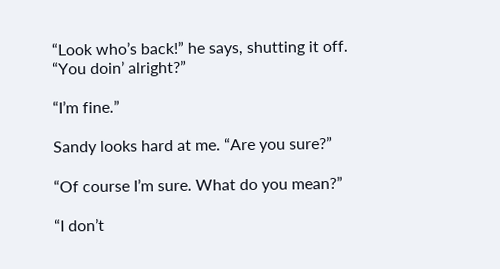“Look who’s back!” he says, shutting it off. “You doin’ alright?”

“I’m fine.”

Sandy looks hard at me. “Are you sure?”

“Of course I’m sure. What do you mean?”

“I don’t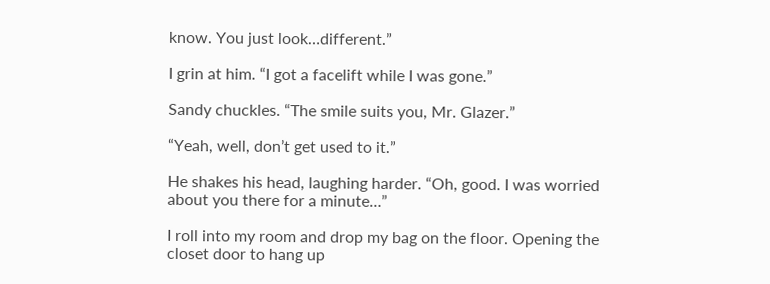know. You just look…different.”

I grin at him. “I got a facelift while I was gone.”

Sandy chuckles. “The smile suits you, Mr. Glazer.”

“Yeah, well, don’t get used to it.”

He shakes his head, laughing harder. “Oh, good. I was worried about you there for a minute…”

I roll into my room and drop my bag on the floor. Opening the closet door to hang up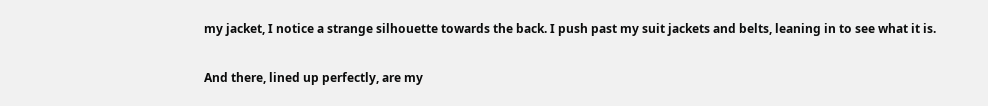my jacket, I notice a strange silhouette towards the back. I push past my suit jackets and belts, leaning in to see what it is.

And there, lined up perfectly, are my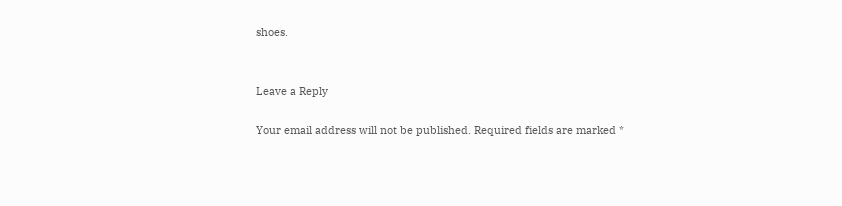shoes.


Leave a Reply

Your email address will not be published. Required fields are marked *